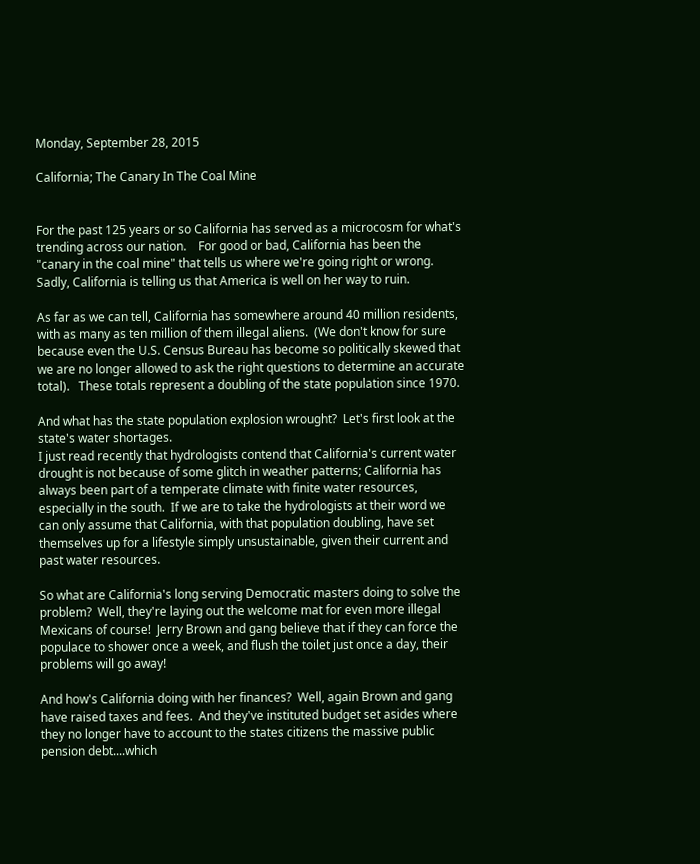Monday, September 28, 2015

California; The Canary In The Coal Mine


For the past 125 years or so California has served as a microcosm for what's trending across our nation.    For good or bad, California has been the "canary in the coal mine" that tells us where we're going right or wrong.  Sadly, California is telling us that America is well on her way to ruin.

As far as we can tell, California has somewhere around 40 million residents, with as many as ten million of them illegal aliens.  (We don't know for sure because even the U.S. Census Bureau has become so politically skewed that we are no longer allowed to ask the right questions to determine an accurate total).   These totals represent a doubling of the state population since 1970.

And what has the state population explosion wrought?  Let's first look at the state's water shortages.
I just read recently that hydrologists contend that California's current water drought is not because of some glitch in weather patterns; California has always been part of a temperate climate with finite water resources, especially in the south.  If we are to take the hydrologists at their word we can only assume that California, with that population doubling, have set themselves up for a lifestyle simply unsustainable, given their current and past water resources.

So what are California's long serving Democratic masters doing to solve the problem?  Well, they're laying out the welcome mat for even more illegal Mexicans of course!  Jerry Brown and gang believe that if they can force the populace to shower once a week, and flush the toilet just once a day, their problems will go away!

And how's California doing with her finances?  Well, again Brown and gang have raised taxes and fees.  And they've instituted budget set asides where they no longer have to account to the states citizens the massive public pension debt....which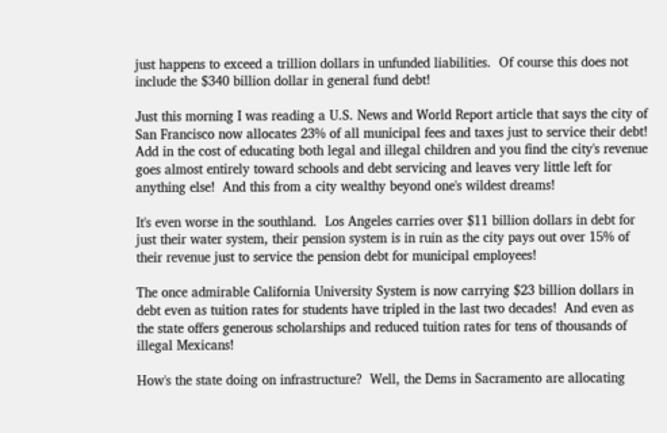just happens to exceed a trillion dollars in unfunded liabilities.  Of course this does not include the $340 billion dollar in general fund debt!

Just this morning I was reading a U.S. News and World Report article that says the city of San Francisco now allocates 23% of all municipal fees and taxes just to service their debt!  Add in the cost of educating both legal and illegal children and you find the city's revenue goes almost entirely toward schools and debt servicing and leaves very little left for anything else!  And this from a city wealthy beyond one's wildest dreams!

It's even worse in the southland.  Los Angeles carries over $11 billion dollars in debt for just their water system, their pension system is in ruin as the city pays out over 15% of their revenue just to service the pension debt for municipal employees!

The once admirable California University System is now carrying $23 billion dollars in debt even as tuition rates for students have tripled in the last two decades!  And even as the state offers generous scholarships and reduced tuition rates for tens of thousands of illegal Mexicans!

How's the state doing on infrastructure?  Well, the Dems in Sacramento are allocating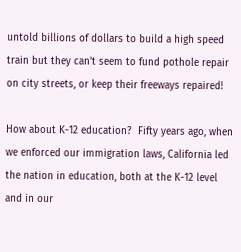untold billions of dollars to build a high speed train but they can't seem to fund pothole repair on city streets, or keep their freeways repaired!

How about K-12 education?  Fifty years ago, when we enforced our immigration laws, California led the nation in education, both at the K-12 level and in our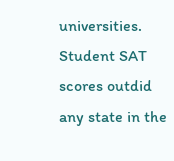universities.  Student SAT scores outdid any state in the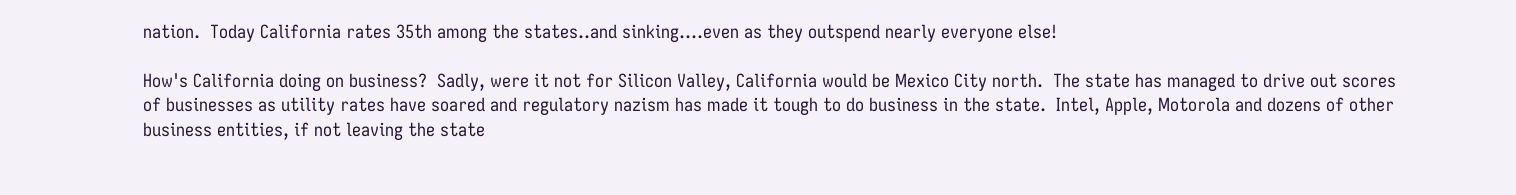nation.  Today California rates 35th among the states..and sinking....even as they outspend nearly everyone else!

How's California doing on business?  Sadly, were it not for Silicon Valley, California would be Mexico City north.  The state has managed to drive out scores of businesses as utility rates have soared and regulatory nazism has made it tough to do business in the state.  Intel, Apple, Motorola and dozens of other business entities, if not leaving the state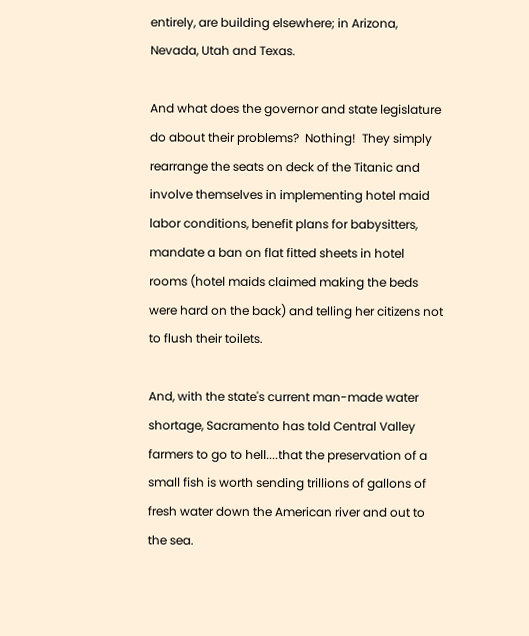entirely, are building elsewhere; in Arizona, Nevada, Utah and Texas.

And what does the governor and state legislature do about their problems?  Nothing!  They simply rearrange the seats on deck of the Titanic and involve themselves in implementing hotel maid labor conditions, benefit plans for babysitters, mandate a ban on flat fitted sheets in hotel rooms (hotel maids claimed making the beds were hard on the back) and telling her citizens not to flush their toilets.

And, with the state's current man-made water shortage, Sacramento has told Central Valley farmers to go to hell....that the preservation of a small fish is worth sending trillions of gallons of fresh water down the American river and out to the sea.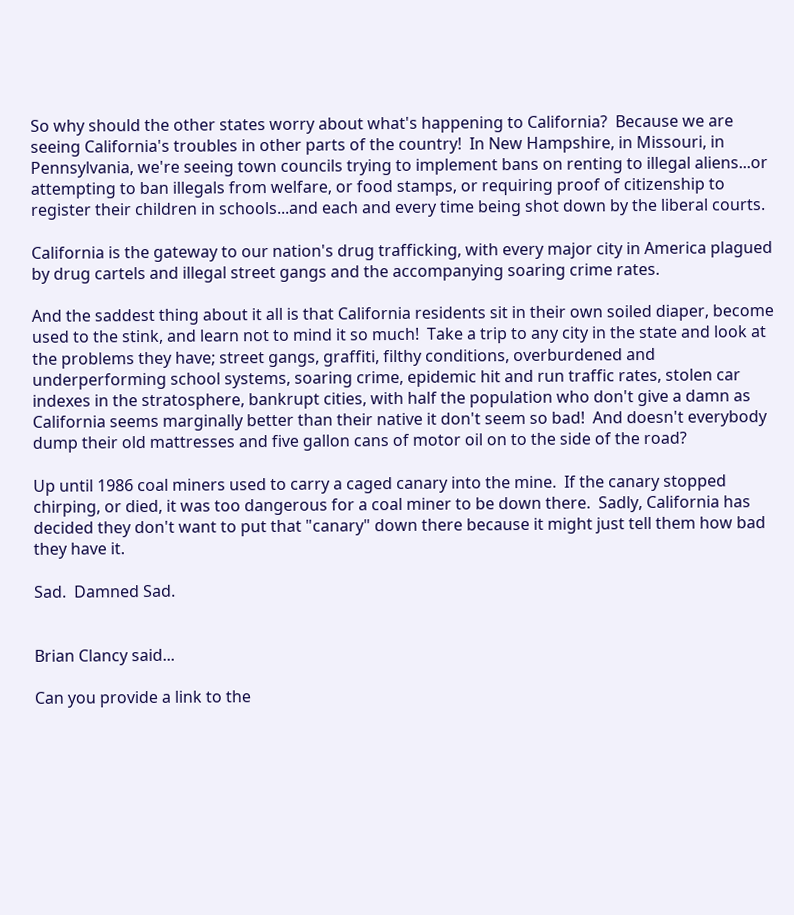So why should the other states worry about what's happening to California?  Because we are seeing California's troubles in other parts of the country!  In New Hampshire, in Missouri, in Pennsylvania, we're seeing town councils trying to implement bans on renting to illegal aliens...or attempting to ban illegals from welfare, or food stamps, or requiring proof of citizenship to register their children in schools...and each and every time being shot down by the liberal courts.

California is the gateway to our nation's drug trafficking, with every major city in America plagued by drug cartels and illegal street gangs and the accompanying soaring crime rates.

And the saddest thing about it all is that California residents sit in their own soiled diaper, become used to the stink, and learn not to mind it so much!  Take a trip to any city in the state and look at the problems they have; street gangs, graffiti, filthy conditions, overburdened and underperforming school systems, soaring crime, epidemic hit and run traffic rates, stolen car indexes in the stratosphere, bankrupt cities, with half the population who don't give a damn as California seems marginally better than their native it don't seem so bad!  And doesn't everybody dump their old mattresses and five gallon cans of motor oil on to the side of the road?

Up until 1986 coal miners used to carry a caged canary into the mine.  If the canary stopped chirping, or died, it was too dangerous for a coal miner to be down there.  Sadly, California has decided they don't want to put that "canary" down there because it might just tell them how bad they have it.

Sad.  Damned Sad.


Brian Clancy said...

Can you provide a link to the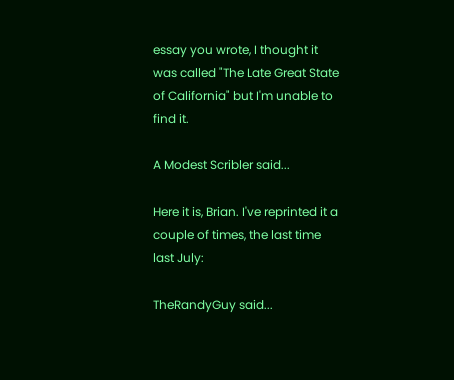essay you wrote, I thought it was called "The Late Great State of California" but I'm unable to find it.

A Modest Scribler said...

Here it is, Brian. I've reprinted it a couple of times, the last time last July:

TheRandyGuy said...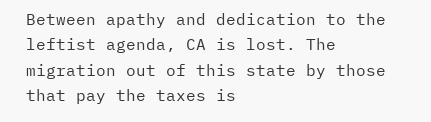Between apathy and dedication to the leftist agenda, CA is lost. The migration out of this state by those that pay the taxes is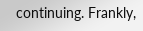continuing. Frankly,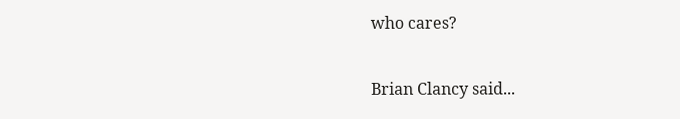who cares?

Brian Clancy said...